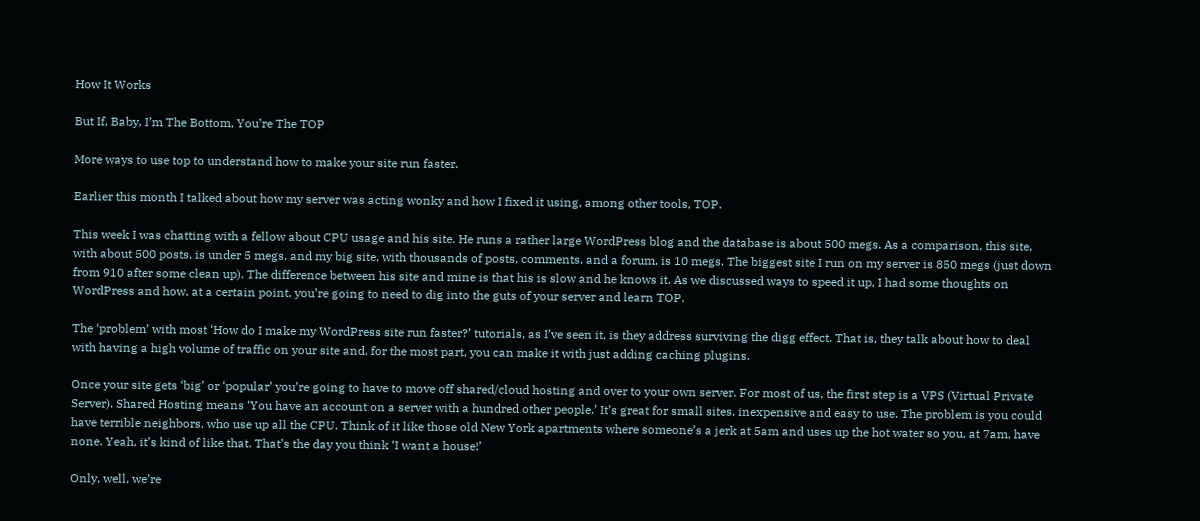How It Works

But If, Baby, I’m The Bottom, You’re The TOP

More ways to use top to understand how to make your site run faster.

Earlier this month I talked about how my server was acting wonky and how I fixed it using, among other tools, TOP.

This week I was chatting with a fellow about CPU usage and his site. He runs a rather large WordPress blog and the database is about 500 megs. As a comparison, this site, with about 500 posts, is under 5 megs, and my big site, with thousands of posts, comments, and a forum, is 10 megs. The biggest site I run on my server is 850 megs (just down from 910 after some clean up). The difference between his site and mine is that his is slow and he knows it. As we discussed ways to speed it up, I had some thoughts on WordPress and how, at a certain point, you’re going to need to dig into the guts of your server and learn TOP.

The ‘problem’ with most ‘How do I make my WordPress site run faster?’ tutorials, as I’ve seen it, is they address surviving the digg effect. That is, they talk about how to deal with having a high volume of traffic on your site and, for the most part, you can make it with just adding caching plugins.

Once your site gets ‘big’ or ‘popular’ you’re going to have to move off shared/cloud hosting and over to your own server. For most of us, the first step is a VPS (Virtual Private Server). Shared Hosting means ‘You have an account on a server with a hundred other people.’ It’s great for small sites, inexpensive and easy to use. The problem is you could have terrible neighbors, who use up all the CPU. Think of it like those old New York apartments where someone’s a jerk at 5am and uses up the hot water so you, at 7am, have none. Yeah, it’s kind of like that. That’s the day you think ‘I want a house!’

Only, well, we’re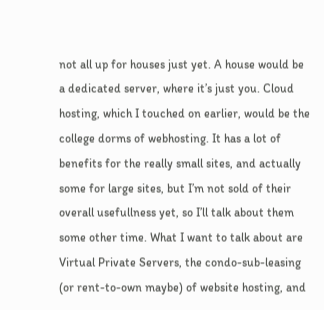not all up for houses just yet. A house would be a dedicated server, where it’s just you. Cloud hosting, which I touched on earlier, would be the college dorms of webhosting. It has a lot of benefits for the really small sites, and actually some for large sites, but I’m not sold of their overall usefullness yet, so I’ll talk about them some other time. What I want to talk about are Virtual Private Servers, the condo-sub-leasing (or rent-to-own maybe) of website hosting, and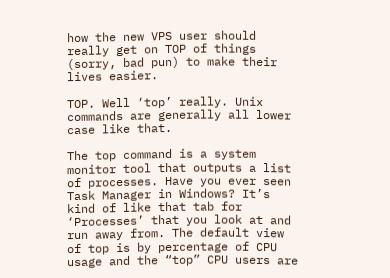how the new VPS user should really get on TOP of things (sorry, bad pun) to make their lives easier.

TOP. Well ‘top’ really. Unix commands are generally all lower case like that.

The top command is a system monitor tool that outputs a list of processes. Have you ever seen Task Manager in Windows? It’s kind of like that tab for ‘Processes’ that you look at and run away from. The default view of top is by percentage of CPU usage and the “top” CPU users are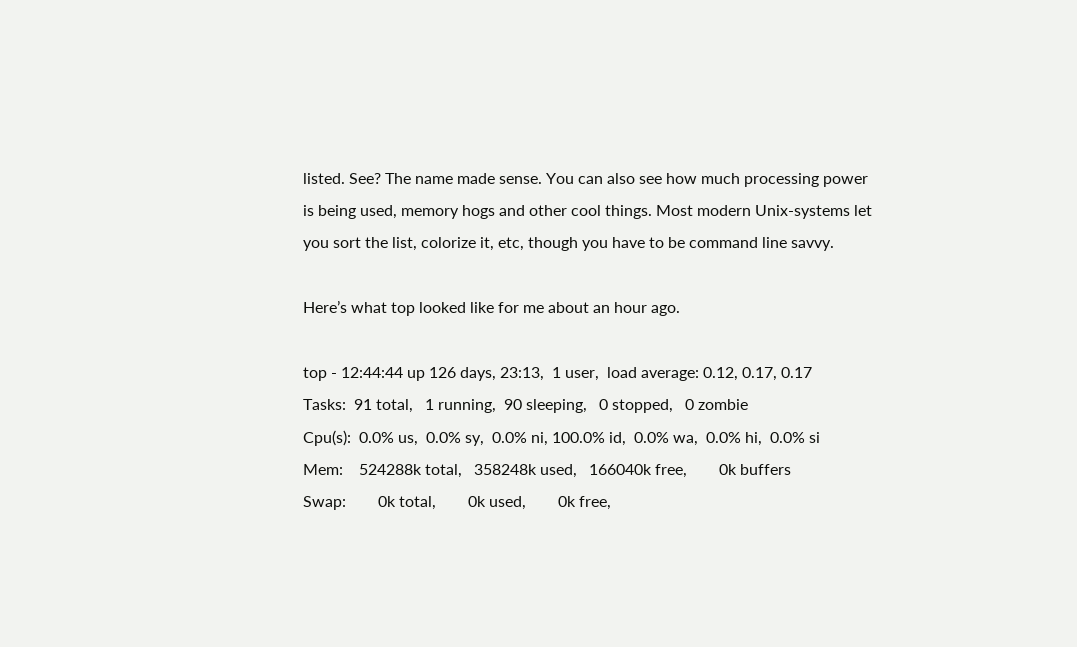listed. See? The name made sense. You can also see how much processing power is being used, memory hogs and other cool things. Most modern Unix-systems let you sort the list, colorize it, etc, though you have to be command line savvy.

Here’s what top looked like for me about an hour ago.

top - 12:44:44 up 126 days, 23:13,  1 user,  load average: 0.12, 0.17, 0.17
Tasks:  91 total,   1 running,  90 sleeping,   0 stopped,   0 zombie
Cpu(s):  0.0% us,  0.0% sy,  0.0% ni, 100.0% id,  0.0% wa,  0.0% hi,  0.0% si
Mem:    524288k total,   358248k used,   166040k free,        0k buffers
Swap:        0k total,        0k used,        0k free,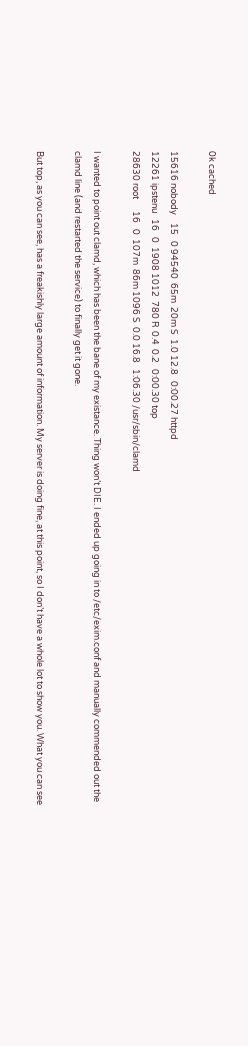0k cached

15616 nobody    15   0 94540  65m  20m S  1.0 12.8   0:00.27 httpd
12261 ipstenu   16   0  1908 1012  780 R  0.4  0.2   0:00.30 top
28630 root      16   0  107m  86m 1096 S  0.0 16.8   1:06.30 /usr/sbin/clamd

I wanted to point out clamd, which has been the bane of my existance. Thing won’t DIE. I ended up going in to /etc/exim.conf and manually commended out the clamd line (and restarted the service) to finally get it gone.

But top, as you can see, has a freakishly large amount of information. My server is doing fine, at this point, so I don’t have a whole lot to show you. What you can see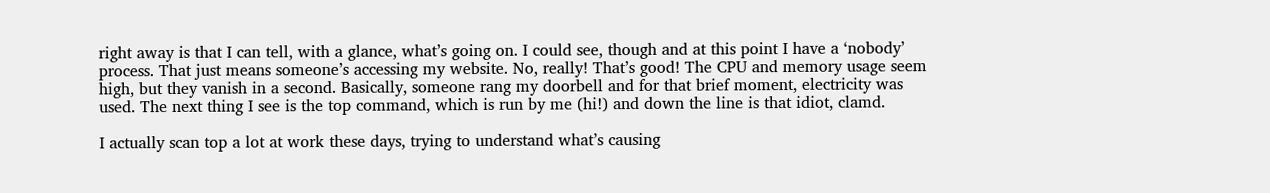right away is that I can tell, with a glance, what’s going on. I could see, though and at this point I have a ‘nobody’ process. That just means someone’s accessing my website. No, really! That’s good! The CPU and memory usage seem high, but they vanish in a second. Basically, someone rang my doorbell and for that brief moment, electricity was used. The next thing I see is the top command, which is run by me (hi!) and down the line is that idiot, clamd.

I actually scan top a lot at work these days, trying to understand what’s causing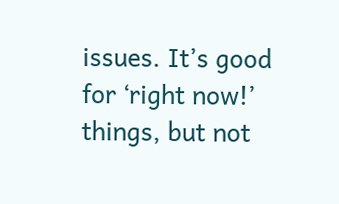issues. It’s good for ‘right now!’ things, but not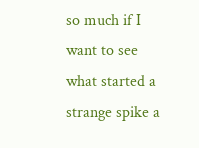so much if I want to see what started a strange spike a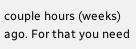couple hours (weeks) ago. For that you need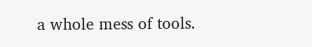a whole mess of tools.